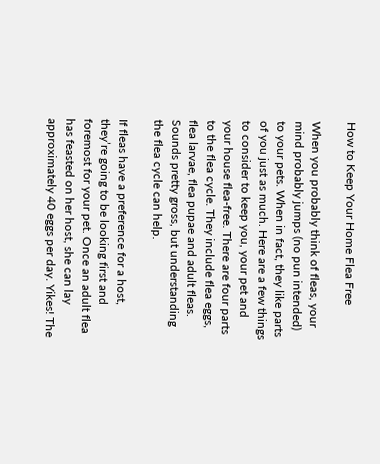How to Keep Your Home Flea Free

When you probably think of fleas, your mind probably jumps (no pun intended) to your pets. When in fact, they like parts of you just as much. Here are a few things to consider to keep you, your pet and your house flea-free. There are four parts to the flea cycle. They include flea eggs, flea larvae, flea pupae and adult fleas. Sounds pretty gross, but understanding the flea cycle can help.

If fleas have a preference for a host, they’re going to be looking first and foremost for your pet. Once an adult flea has feasted on her host, she can lay approximately 40 eggs per day. Yikes! The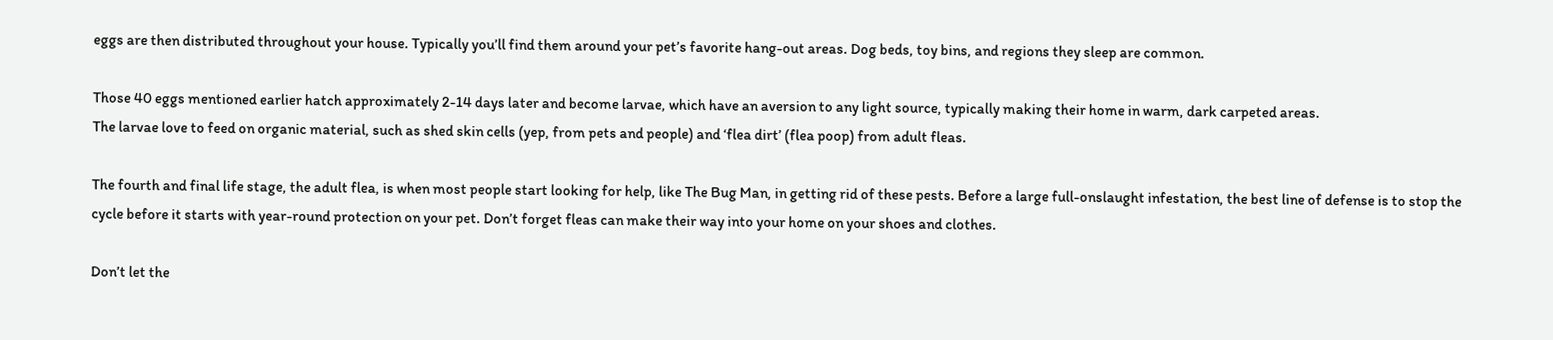eggs are then distributed throughout your house. Typically you’ll find them around your pet’s favorite hang-out areas. Dog beds, toy bins, and regions they sleep are common.

Those 40 eggs mentioned earlier hatch approximately 2-14 days later and become larvae, which have an aversion to any light source, typically making their home in warm, dark carpeted areas.
The larvae love to feed on organic material, such as shed skin cells (yep, from pets and people) and ‘flea dirt’ (flea poop) from adult fleas.

The fourth and final life stage, the adult flea, is when most people start looking for help, like The Bug Man, in getting rid of these pests. Before a large full-onslaught infestation, the best line of defense is to stop the cycle before it starts with year-round protection on your pet. Don’t forget fleas can make their way into your home on your shoes and clothes.

Don’t let the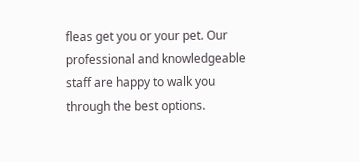fleas get you or your pet. Our professional and knowledgeable staff are happy to walk you through the best options.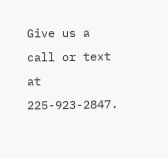Give us a call or text at 225-923-2847.